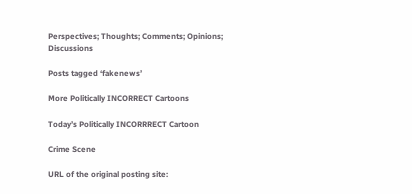Perspectives; Thoughts; Comments; Opinions; Discussions

Posts tagged ‘fakenews’

More Politically INCORRECT Cartoons

Today’s Politically INCORRRECT Cartoon

Crime Scene

URL of the original posting site: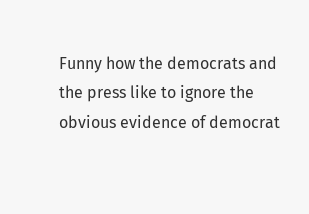Funny how the democrats and the press like to ignore the obvious evidence of democrat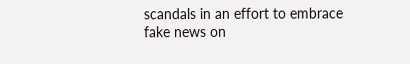scandals in an effort to embrace fake news on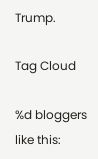Trump.

Tag Cloud

%d bloggers like this: